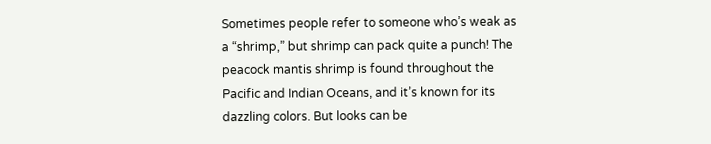Sometimes people refer to someone who’s weak as a “shrimp,” but shrimp can pack quite a punch! The peacock mantis shrimp is found throughout the Pacific and Indian Oceans, and it’s known for its dazzling colors. But looks can be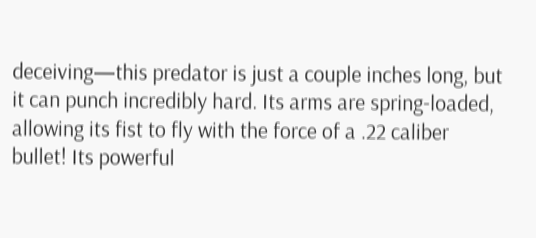deceiving—this predator is just a couple inches long, but it can punch incredibly hard. Its arms are spring-loaded, allowing its fist to fly with the force of a .22 caliber bullet! Its powerful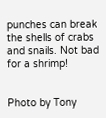punches can break the shells of crabs and snails. Not bad for a shrimp!


Photo by Tony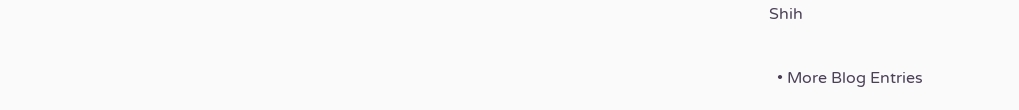Shih

  • More Blog Entries